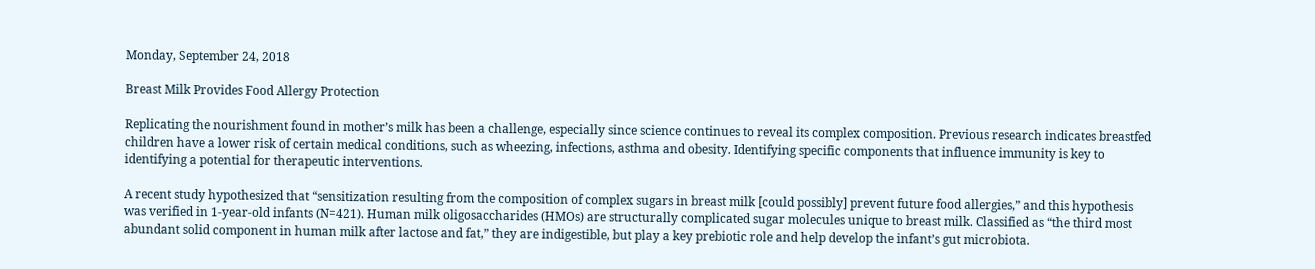Monday, September 24, 2018

Breast Milk Provides Food Allergy Protection

Replicating the nourishment found in mother’s milk has been a challenge, especially since science continues to reveal its complex composition. Previous research indicates breastfed children have a lower risk of certain medical conditions, such as wheezing, infections, asthma and obesity. Identifying specific components that influence immunity is key to identifying a potential for therapeutic interventions.

A recent study hypothesized that “sensitization resulting from the composition of complex sugars in breast milk [could possibly] prevent future food allergies,” and this hypothesis was verified in 1-year-old infants (N=421). Human milk oligosaccharides (HMOs) are structurally complicated sugar molecules unique to breast milk. Classified as “the third most abundant solid component in human milk after lactose and fat,” they are indigestible, but play a key prebiotic role and help develop the infant’s gut microbiota.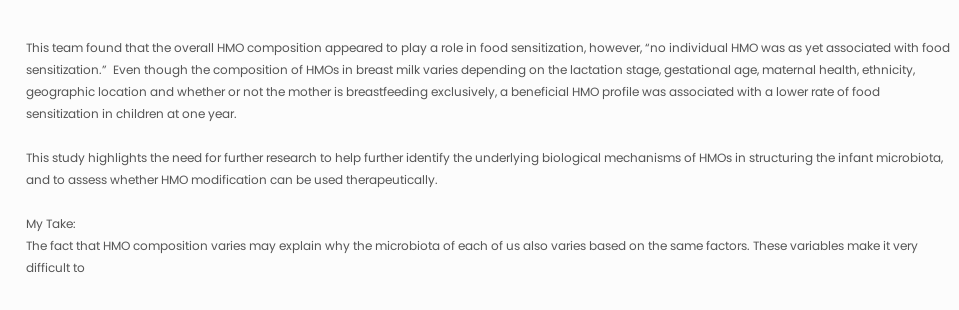This team found that the overall HMO composition appeared to play a role in food sensitization, however, “no individual HMO was as yet associated with food sensitization.”  Even though the composition of HMOs in breast milk varies depending on the lactation stage, gestational age, maternal health, ethnicity, geographic location and whether or not the mother is breastfeeding exclusively, a beneficial HMO profile was associated with a lower rate of food sensitization in children at one year.

This study highlights the need for further research to help further identify the underlying biological mechanisms of HMOs in structuring the infant microbiota, and to assess whether HMO modification can be used therapeutically.

My Take:
The fact that HMO composition varies may explain why the microbiota of each of us also varies based on the same factors. These variables make it very difficult to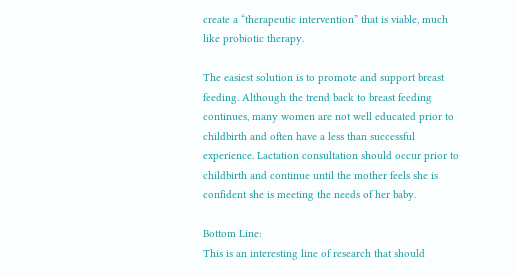create a “therapeutic intervention” that is viable, much like probiotic therapy.

The easiest solution is to promote and support breast feeding. Although the trend back to breast feeding continues, many women are not well educated prior to childbirth and often have a less than successful experience. Lactation consultation should occur prior to childbirth and continue until the mother feels she is confident she is meeting the needs of her baby.

Bottom Line:
This is an interesting line of research that should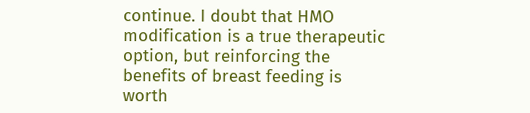continue. I doubt that HMO modification is a true therapeutic option, but reinforcing the benefits of breast feeding is worth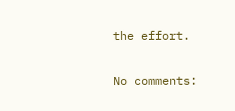the effort.

No comments: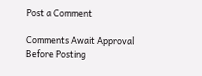Post a Comment

Comments Await Approval Before Posting